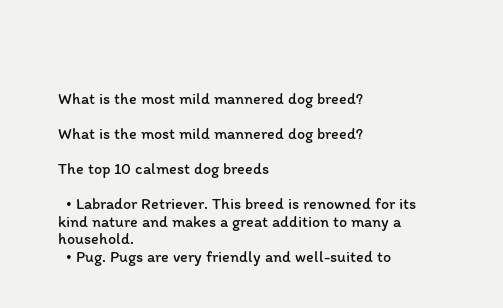What is the most mild mannered dog breed?

What is the most mild mannered dog breed?

The top 10 calmest dog breeds

  • Labrador Retriever. This breed is renowned for its kind nature and makes a great addition to many a household.
  • Pug. Pugs are very friendly and well-suited to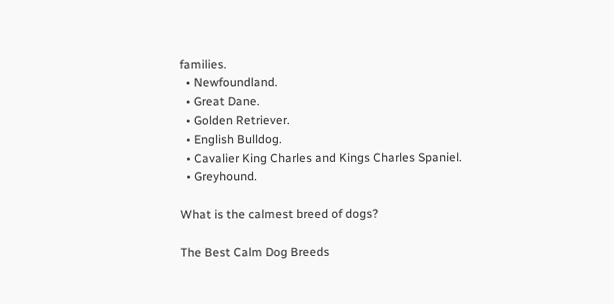families.
  • Newfoundland.
  • Great Dane.
  • Golden Retriever.
  • English Bulldog.
  • Cavalier King Charles and Kings Charles Spaniel.
  • Greyhound.

What is the calmest breed of dogs?

The Best Calm Dog Breeds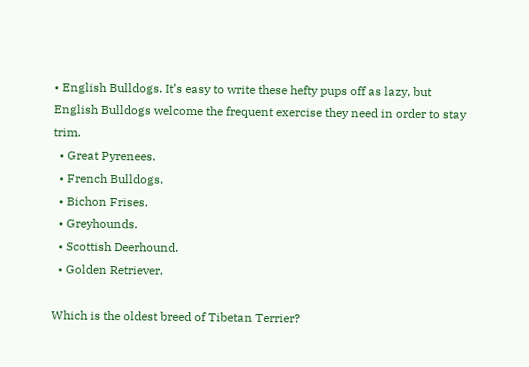• English Bulldogs. It’s easy to write these hefty pups off as lazy, but English Bulldogs welcome the frequent exercise they need in order to stay trim.
  • Great Pyrenees.
  • French Bulldogs.
  • Bichon Frises.
  • Greyhounds.
  • Scottish Deerhound.
  • Golden Retriever.

Which is the oldest breed of Tibetan Terrier?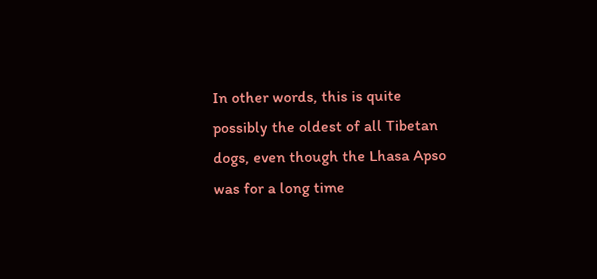In other words, this is quite possibly the oldest of all Tibetan dogs, even though the Lhasa Apso was for a long time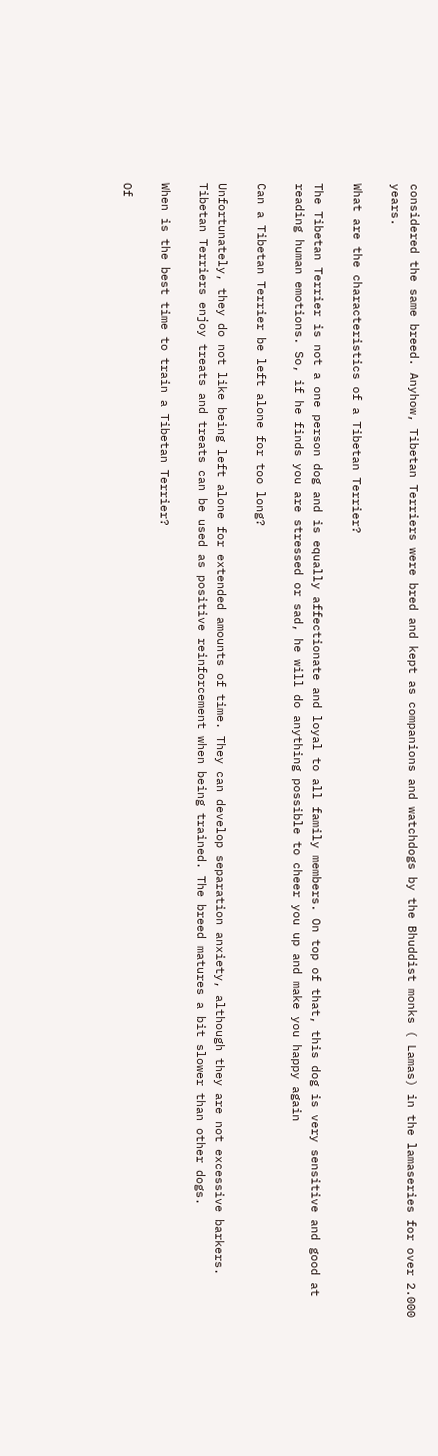considered the same breed. Anyhow, Tibetan Terriers were bred and kept as companions and watchdogs by the Bhuddist monks ( Lamas) in the lamaseries for over 2.000 years.

What are the characteristics of a Tibetan Terrier?

The Tibetan Terrier is not a one person dog and is equally affectionate and loyal to all family members. On top of that, this dog is very sensitive and good at reading human emotions. So, if he finds you are stressed or sad, he will do anything possible to cheer you up and make you happy again

Can a Tibetan Terrier be left alone for too long?

Unfortunately, they do not like being left alone for extended amounts of time. They can develop separation anxiety, although they are not excessive barkers. Tibetan Terriers enjoy treats and treats can be used as positive reinforcement when being trained. The breed matures a bit slower than other dogs.

When is the best time to train a Tibetan Terrier?

Of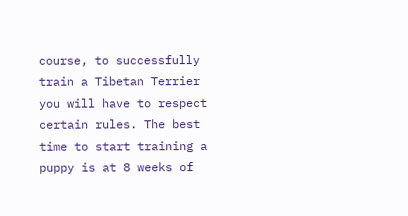course, to successfully train a Tibetan Terrier you will have to respect certain rules. The best time to start training a puppy is at 8 weeks of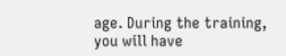age. During the training, you will have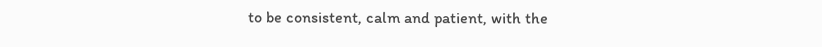to be consistent, calm and patient, with the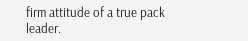firm attitude of a true pack leader.